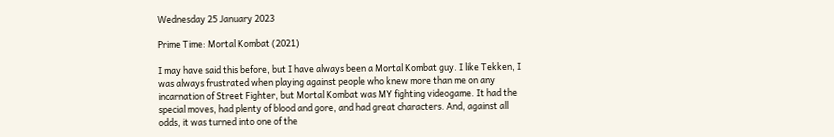Wednesday 25 January 2023

Prime Time: Mortal Kombat (2021)

I may have said this before, but I have always been a Mortal Kombat guy. I like Tekken, I was always frustrated when playing against people who knew more than me on any incarnation of Street Fighter, but Mortal Kombat was MY fighting videogame. It had the special moves, had plenty of blood and gore, and had great characters. And, against all odds, it was turned into one of the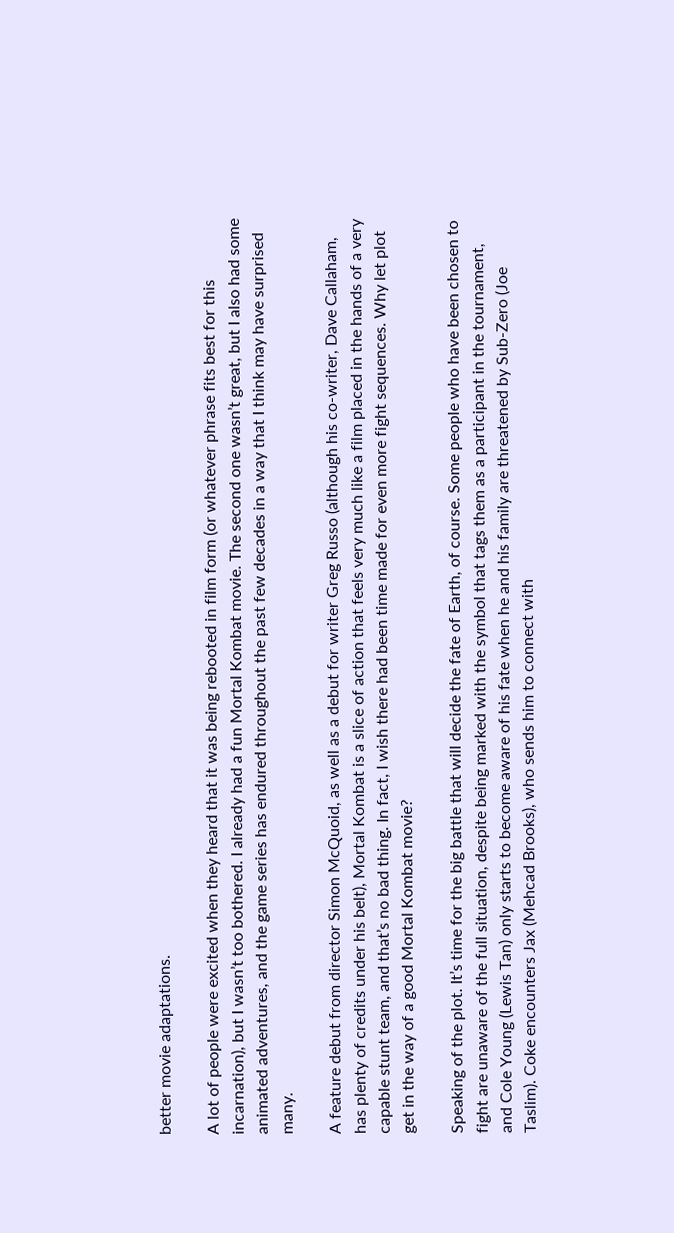better movie adaptations.

A lot of people were excited when they heard that it was being rebooted in film form (or whatever phrase fits best for this incarnation), but I wasn’t too bothered. I already had a fun Mortal Kombat movie. The second one wasn’t great, but I also had some animated adventures, and the game series has endured throughout the past few decades in a way that I think may have surprised many.

A feature debut from director Simon McQuoid, as well as a debut for writer Greg Russo (although his co-writer, Dave Callaham, has plenty of credits under his belt), Mortal Kombat is a slice of action that feels very much like a film placed in the hands of a very capable stunt team, and that’s no bad thing. In fact, I wish there had been time made for even more fight sequences. Why let plot get in the way of a good Mortal Kombat movie?

Speaking of the plot. It’s time for the big battle that will decide the fate of Earth, of course. Some people who have been chosen to fight are unaware of the full situation, despite being marked with the symbol that tags them as a participant in the tournament, and Cole Young (Lewis Tan) only starts to become aware of his fate when he and his family are threatened by Sub-Zero (Joe Taslim). Coke encounters Jax (Mehcad Brooks), who sends him to connect with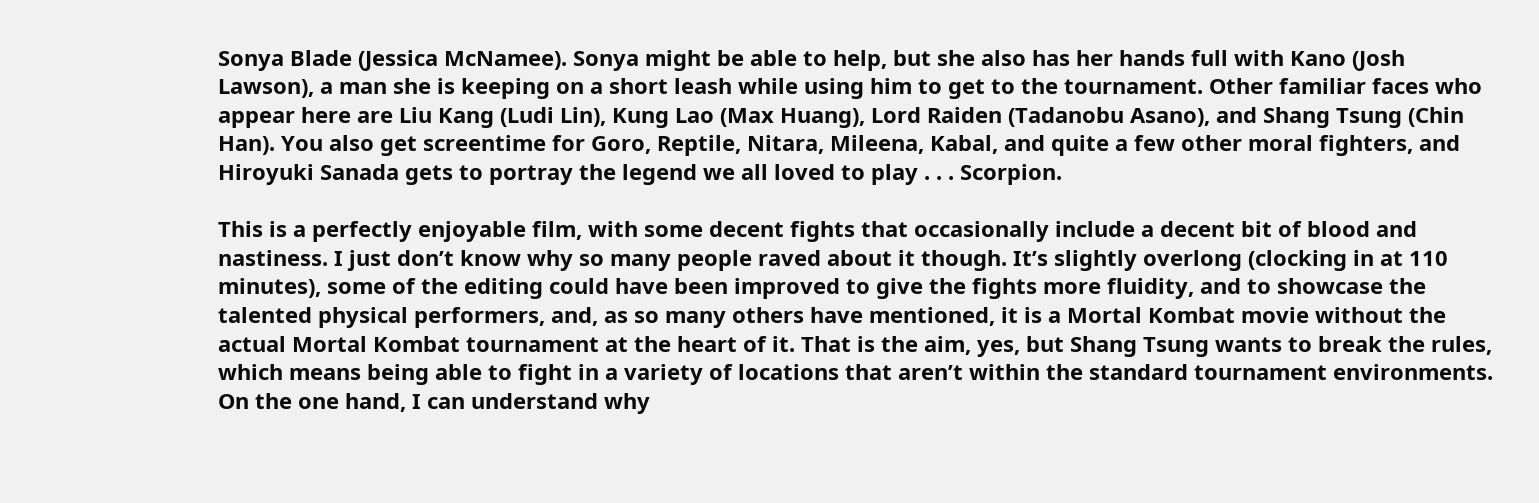Sonya Blade (Jessica McNamee). Sonya might be able to help, but she also has her hands full with Kano (Josh Lawson), a man she is keeping on a short leash while using him to get to the tournament. Other familiar faces who appear here are Liu Kang (Ludi Lin), Kung Lao (Max Huang), Lord Raiden (Tadanobu Asano), and Shang Tsung (Chin Han). You also get screentime for Goro, Reptile, Nitara, Mileena, Kabal, and quite a few other moral fighters, and Hiroyuki Sanada gets to portray the legend we all loved to play . . . Scorpion.

This is a perfectly enjoyable film, with some decent fights that occasionally include a decent bit of blood and nastiness. I just don’t know why so many people raved about it though. It’s slightly overlong (clocking in at 110 minutes), some of the editing could have been improved to give the fights more fluidity, and to showcase the talented physical performers, and, as so many others have mentioned, it is a Mortal Kombat movie without the actual Mortal Kombat tournament at the heart of it. That is the aim, yes, but Shang Tsung wants to break the rules, which means being able to fight in a variety of locations that aren’t within the standard tournament environments. On the one hand, I can understand why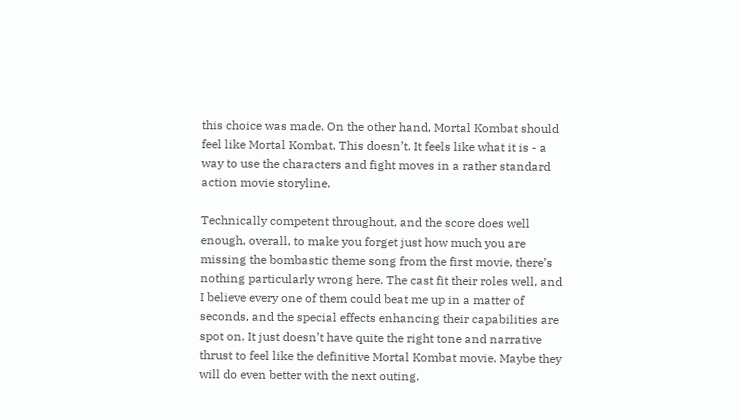this choice was made. On the other hand, Mortal Kombat should feel like Mortal Kombat. This doesn’t. It feels like what it is - a way to use the characters and fight moves in a rather standard action movie storyline.

Technically competent throughout, and the score does well enough, overall, to make you forget just how much you are missing the bombastic theme song from the first movie, there’s nothing particularly wrong here. The cast fit their roles well, and I believe every one of them could beat me up in a matter of seconds, and the special effects enhancing their capabilities are spot on. It just doesn’t have quite the right tone and narrative thrust to feel like the definitive Mortal Kombat movie. Maybe they will do even better with the next outing.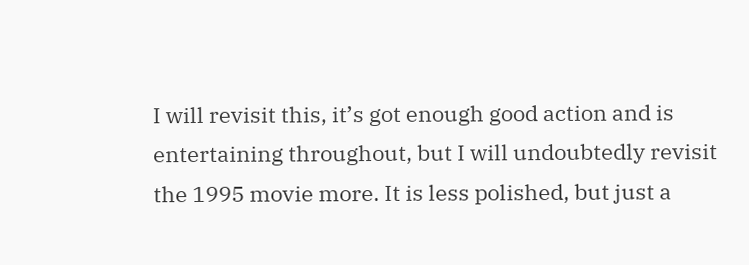I will revisit this, it’s got enough good action and is entertaining throughout, but I will undoubtedly revisit the 1995 movie more. It is less polished, but just a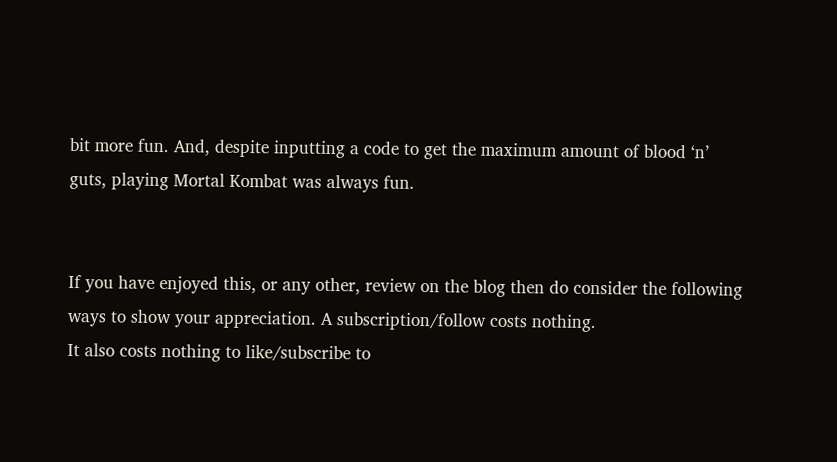bit more fun. And, despite inputting a code to get the maximum amount of blood ‘n’ guts, playing Mortal Kombat was always fun.


If you have enjoyed this, or any other, review on the blog then do consider the following ways to show your appreciation. A subscription/follow costs nothing.
It also costs nothing to like/subscribe to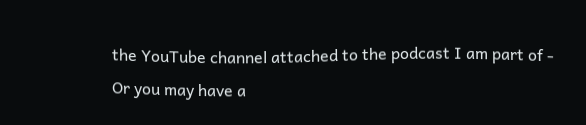the YouTube channel attached to the podcast I am part of -
Or you may have a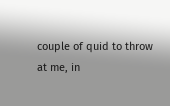couple of quid to throw at me, in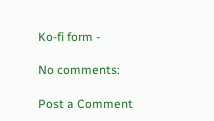Ko-fi form -

No comments:

Post a Comment